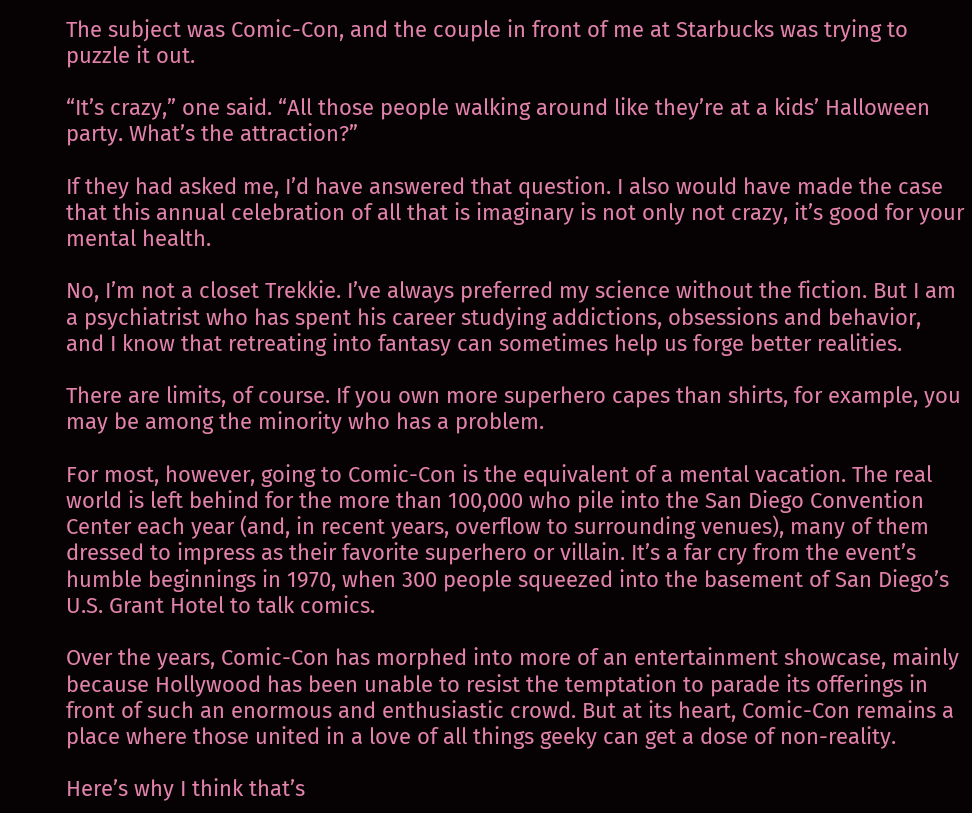The subject was Comic-Con, and the couple in front of me at Starbucks was trying to puzzle it out.

“It’s crazy,” one said. “All those people walking around like they’re at a kids’ Halloween party. What’s the attraction?”

If they had asked me, I’d have answered that question. I also would have made the case that this annual celebration of all that is imaginary is not only not crazy, it’s good for your mental health.

No, I’m not a closet Trekkie. I’ve always preferred my science without the fiction. But I am a psychiatrist who has spent his career studying addictions, obsessions and behavior, and I know that retreating into fantasy can sometimes help us forge better realities.

There are limits, of course. If you own more superhero capes than shirts, for example, you may be among the minority who has a problem.

For most, however, going to Comic-Con is the equivalent of a mental vacation. The real world is left behind for the more than 100,000 who pile into the San Diego Convention Center each year (and, in recent years, overflow to surrounding venues), many of them dressed to impress as their favorite superhero or villain. It’s a far cry from the event’s humble beginnings in 1970, when 300 people squeezed into the basement of San Diego’s U.S. Grant Hotel to talk comics.

Over the years, Comic-Con has morphed into more of an entertainment showcase, mainly because Hollywood has been unable to resist the temptation to parade its offerings in front of such an enormous and enthusiastic crowd. But at its heart, Comic-Con remains a place where those united in a love of all things geeky can get a dose of non-reality.

Here’s why I think that’s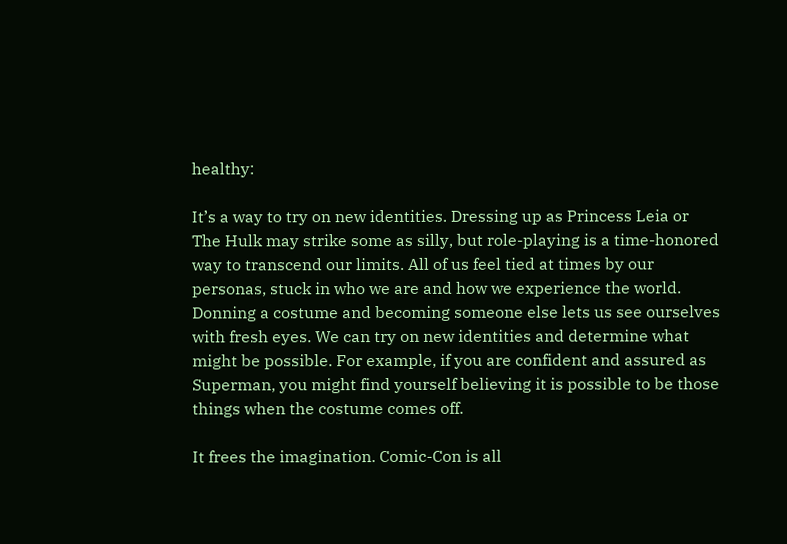healthy:

It’s a way to try on new identities. Dressing up as Princess Leia or The Hulk may strike some as silly, but role-playing is a time-honored way to transcend our limits. All of us feel tied at times by our personas, stuck in who we are and how we experience the world. Donning a costume and becoming someone else lets us see ourselves with fresh eyes. We can try on new identities and determine what might be possible. For example, if you are confident and assured as Superman, you might find yourself believing it is possible to be those things when the costume comes off.

It frees the imagination. Comic-Con is all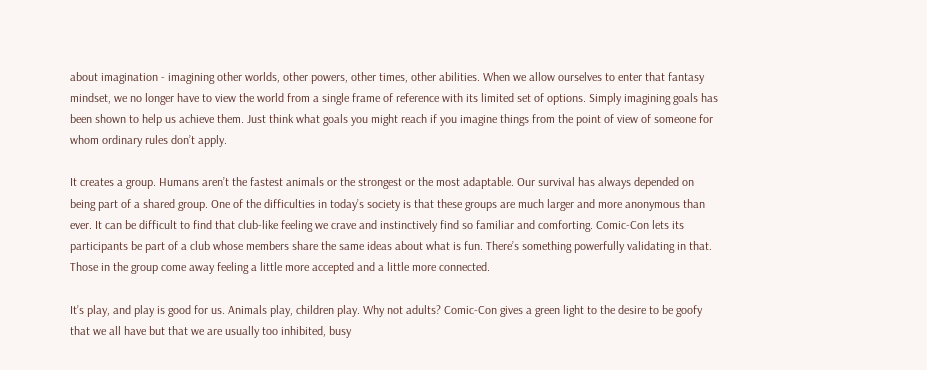about imagination - imagining other worlds, other powers, other times, other abilities. When we allow ourselves to enter that fantasy mindset, we no longer have to view the world from a single frame of reference with its limited set of options. Simply imagining goals has been shown to help us achieve them. Just think what goals you might reach if you imagine things from the point of view of someone for whom ordinary rules don’t apply.

It creates a group. Humans aren’t the fastest animals or the strongest or the most adaptable. Our survival has always depended on being part of a shared group. One of the difficulties in today’s society is that these groups are much larger and more anonymous than ever. It can be difficult to find that club-like feeling we crave and instinctively find so familiar and comforting. Comic-Con lets its participants be part of a club whose members share the same ideas about what is fun. There’s something powerfully validating in that. Those in the group come away feeling a little more accepted and a little more connected.

It’s play, and play is good for us. Animals play, children play. Why not adults? Comic-Con gives a green light to the desire to be goofy that we all have but that we are usually too inhibited, busy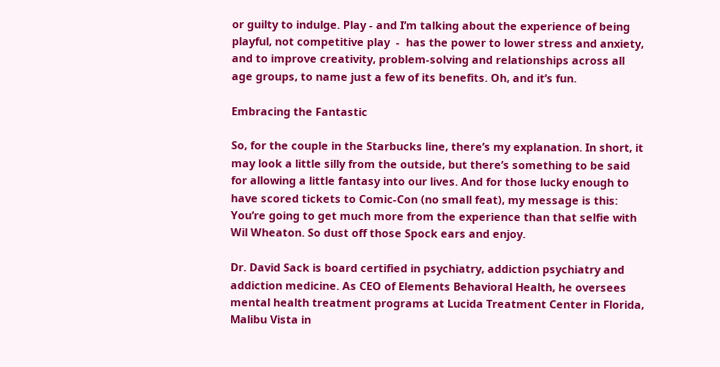or guilty to indulge. Play - and I’m talking about the experience of being playful, not competitive play  -  has the power to lower stress and anxiety, and to improve creativity, problem-solving and relationships across all age groups, to name just a few of its benefits. Oh, and it’s fun.

Embracing the Fantastic

So, for the couple in the Starbucks line, there’s my explanation. In short, it may look a little silly from the outside, but there’s something to be said for allowing a little fantasy into our lives. And for those lucky enough to have scored tickets to Comic-Con (no small feat), my message is this: You’re going to get much more from the experience than that selfie with Wil Wheaton. So dust off those Spock ears and enjoy.

Dr. David Sack is board certified in psychiatry, addiction psychiatry and addiction medicine. As CEO of Elements Behavioral Health, he oversees mental health treatment programs at Lucida Treatment Center in Florida, Malibu Vista in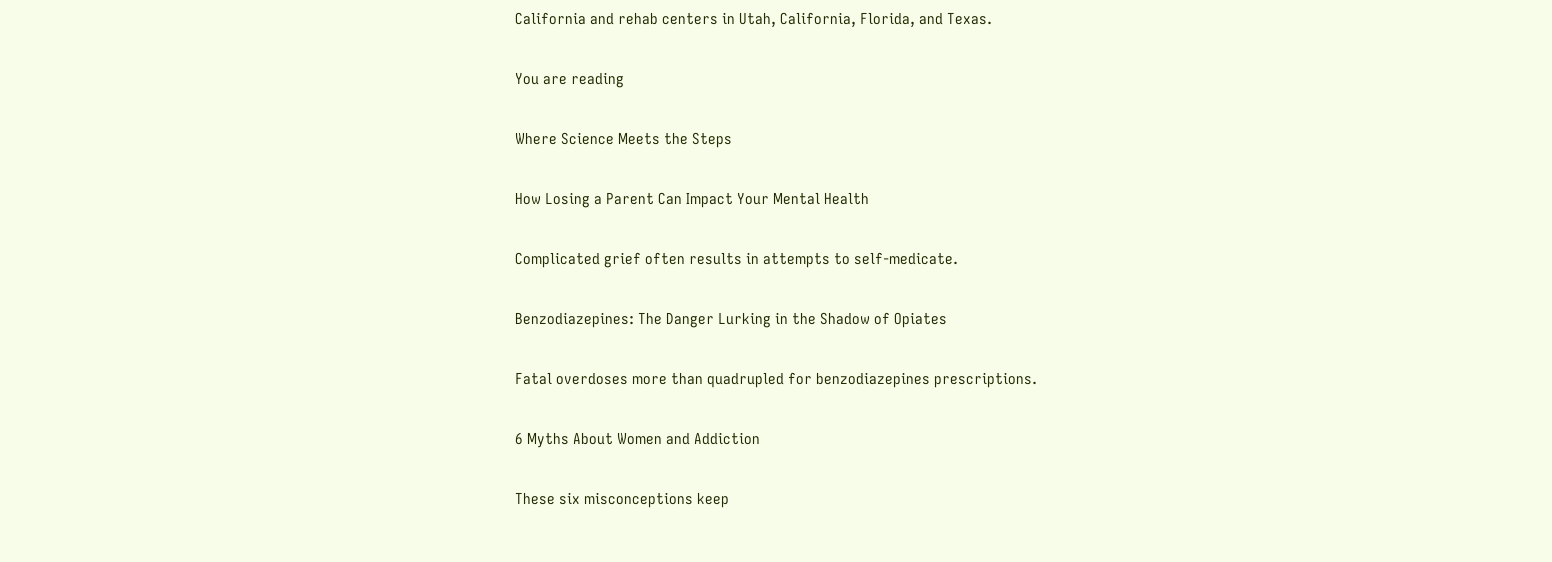California and rehab centers in Utah, California, Florida, and Texas.

You are reading

Where Science Meets the Steps

How Losing a Parent Can Impact Your Mental Health

Complicated grief often results in attempts to self-medicate.

Benzodiazepines: The Danger Lurking in the Shadow of Opiates

Fatal overdoses more than quadrupled for benzodiazepines prescriptions.

6 Myths About Women and Addiction

These six misconceptions keep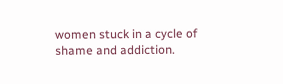women stuck in a cycle of shame and addiction.